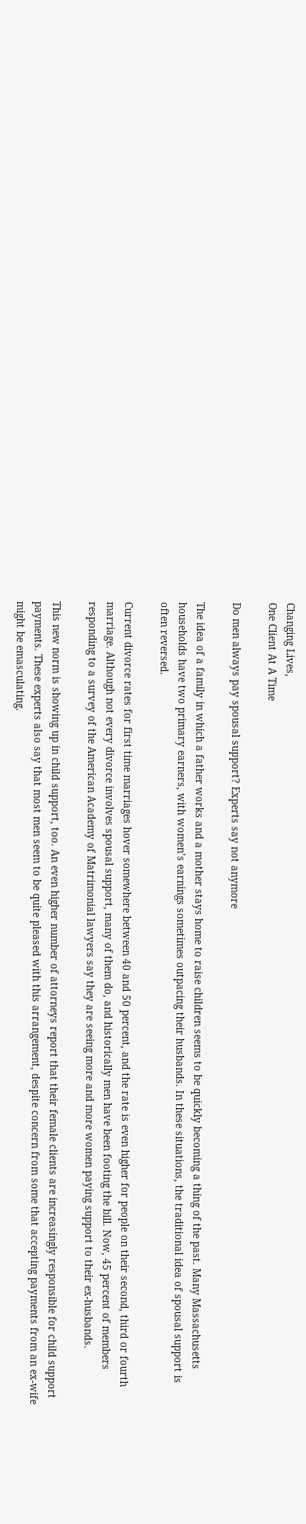Changing Lives,
One Client At A Time

Do men always pay spousal support? Experts say not anymore

The idea of a family in which a father works and a mother stays home to raise children seems to be quickly becoming a thing of the past. Many Massachusetts households have two primary earners, with women’s earnings sometimes outpacing their husbands. In these situations, the traditional idea of spousal support is often reversed.

Current divorce rates for first time marriages hover somewhere between 40 and 50 percent, and the rate is even higher for people on their second, third or fourth marriage. Although not every divorce involves spousal support, many of them do, and historically men have been footing the bill. Now, 45 percent of members responding to a survey of the American Academy of Matrimonial lawyers say they are seeing more and more women paying support to their ex-husbands.

This new norm is showing up in child support, too. An even higher number of attorneys report that their female clients are increasingly responsible for child support payments. These experts also say that most men seem to be quite pleased with this arrangement, despite concern from some that accepting payments from an ex-wife might be emasculating.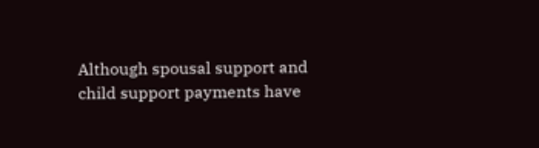Although spousal support and child support payments have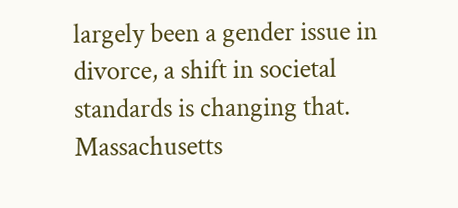largely been a gender issue in divorce, a shift in societal standards is changing that. Massachusetts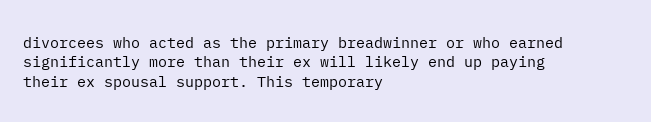divorcees who acted as the primary breadwinner or who earned significantly more than their ex will likely end up paying their ex spousal support. This temporary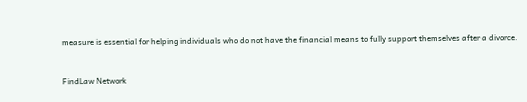measure is essential for helping individuals who do not have the financial means to fully support themselves after a divorce.


FindLaw Network